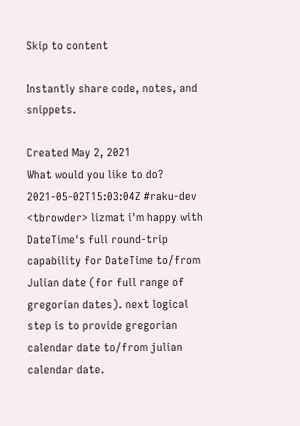Skip to content

Instantly share code, notes, and snippets.

Created May 2, 2021
What would you like to do?
2021-05-02T15:03:04Z #raku-dev <tbrowder> lizmat i'm happy with DateTime's full round-trip capability for DateTime to/from Julian date (for full range of gregorian dates). next logical step is to provide gregorian calendar date to/from julian calendar date.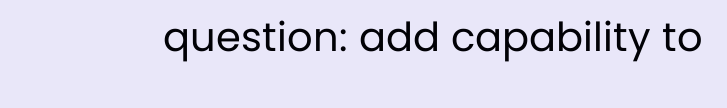question: add capability to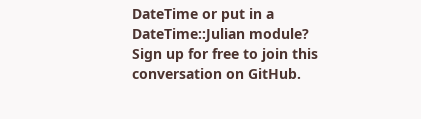DateTime or put in a DateTime::Julian module?
Sign up for free to join this conversation on GitHub.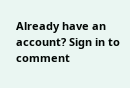Already have an account? Sign in to comment